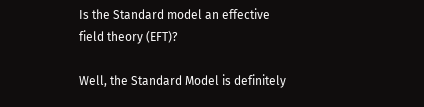Is the Standard model an effective field theory (EFT)?

Well, the Standard Model is definitely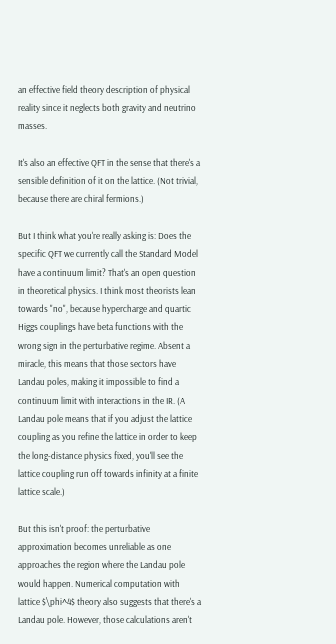an effective field theory description of physical reality since it neglects both gravity and neutrino masses.

It's also an effective QFT in the sense that there's a sensible definition of it on the lattice. (Not trivial, because there are chiral fermions.)

But I think what you're really asking is: Does the specific QFT we currently call the Standard Model have a continuum limit? That's an open question in theoretical physics. I think most theorists lean towards "no", because hypercharge and quartic Higgs couplings have beta functions with the wrong sign in the perturbative regime. Absent a miracle, this means that those sectors have Landau poles, making it impossible to find a continuum limit with interactions in the IR. (A Landau pole means that if you adjust the lattice coupling as you refine the lattice in order to keep the long-distance physics fixed, you'll see the lattice coupling run off towards infinity at a finite lattice scale.)

But this isn't proof: the perturbative approximation becomes unreliable as one approaches the region where the Landau pole would happen. Numerical computation with lattice $\phi^4$ theory also suggests that there's a Landau pole. However, those calculations aren't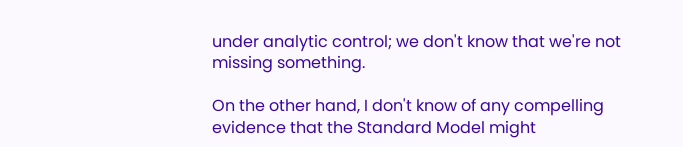under analytic control; we don't know that we're not missing something.

On the other hand, I don't know of any compelling evidence that the Standard Model might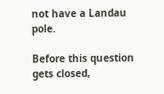not have a Landau pole.

Before this question gets closed,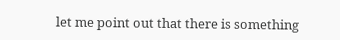let me point out that there is something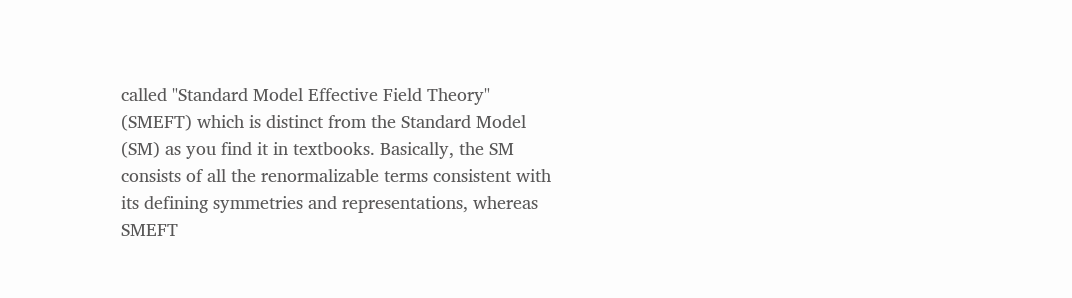called "Standard Model Effective Field Theory" (SMEFT) which is distinct from the Standard Model (SM) as you find it in textbooks. Basically, the SM consists of all the renormalizable terms consistent with its defining symmetries and representations, whereas SMEFT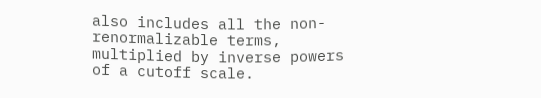also includes all the non-renormalizable terms, multiplied by inverse powers of a cutoff scale.